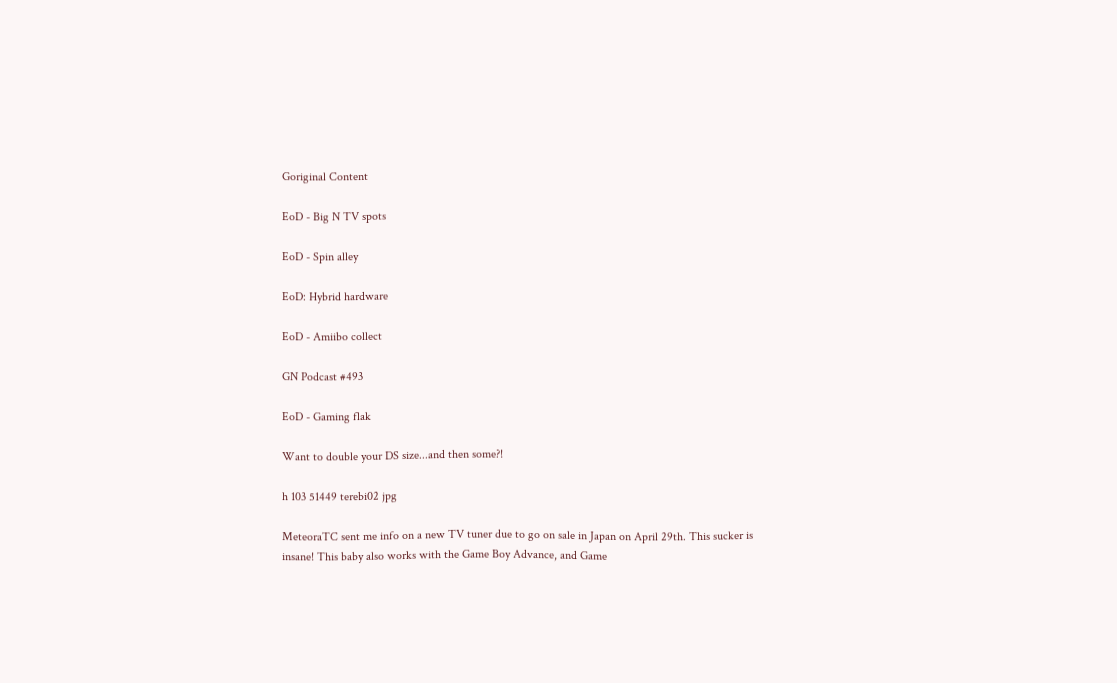Goriginal Content

EoD - Big N TV spots

EoD - Spin alley

EoD: Hybrid hardware

EoD - Amiibo collect

GN Podcast #493

EoD - Gaming flak

Want to double your DS size...and then some?!

h 103 51449 terebi02 jpg

MeteoraTC sent me info on a new TV tuner due to go on sale in Japan on April 29th. This sucker is insane! This baby also works with the Game Boy Advance, and Game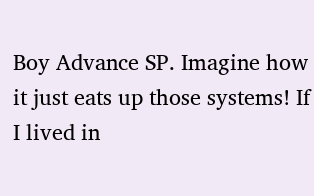Boy Advance SP. Imagine how it just eats up those systems! If I lived in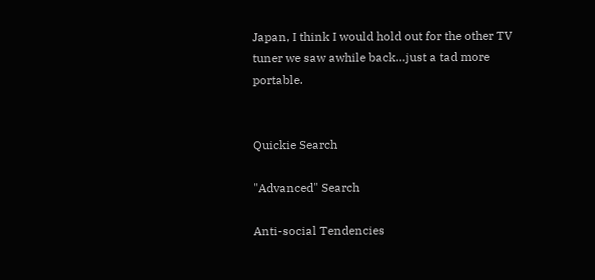Japan, I think I would hold out for the other TV tuner we saw awhile back…just a tad more portable.


Quickie Search

"Advanced" Search

Anti-social Tendencies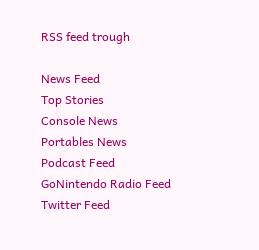RSS feed trough

News Feed
Top Stories
Console News
Portables News
Podcast Feed
GoNintendo Radio Feed
Twitter Feed